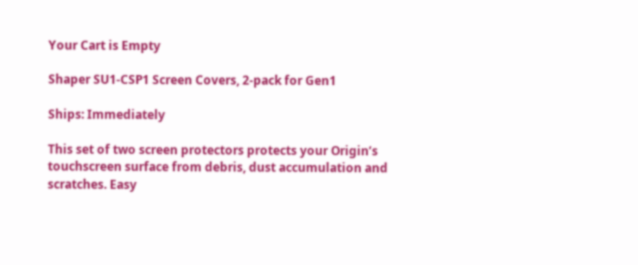Your Cart is Empty

Shaper SU1-CSP1 Screen Covers, 2-pack for Gen1

Ships: Immediately

This set of two screen protectors protects your Origin’s touchscreen surface from debris, dust accumulation and scratches. Easy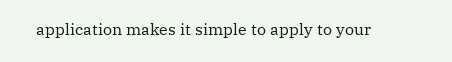application makes it simple to apply to your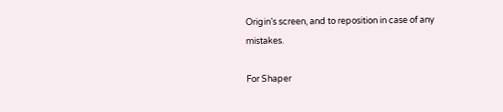Origin’s screen, and to reposition in case of any mistakes.

For Shaper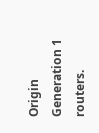Origin Generation 1 routers.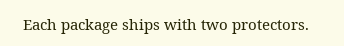Each package ships with two protectors.